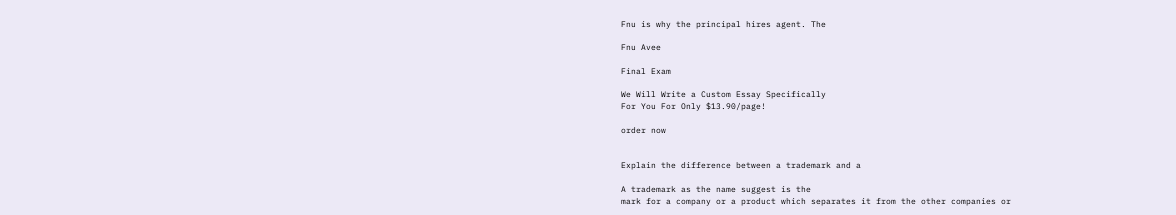Fnu is why the principal hires agent. The

Fnu Avee

Final Exam

We Will Write a Custom Essay Specifically
For You For Only $13.90/page!

order now


Explain the difference between a trademark and a

A trademark as the name suggest is the
mark for a company or a product which separates it from the other companies or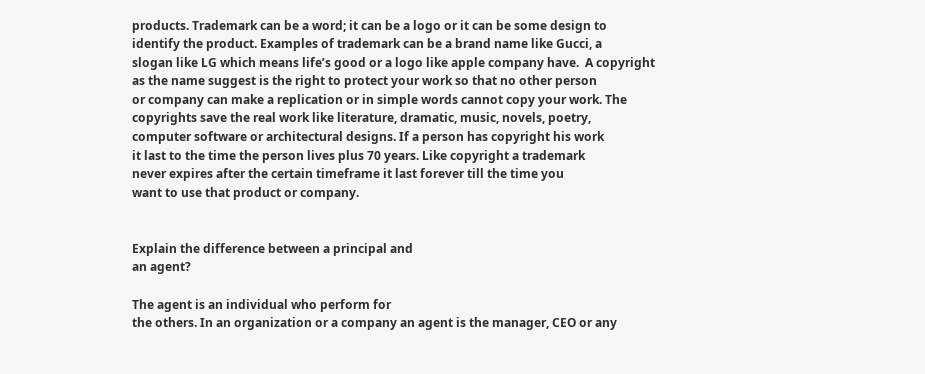products. Trademark can be a word; it can be a logo or it can be some design to
identify the product. Examples of trademark can be a brand name like Gucci, a
slogan like LG which means life’s good or a logo like apple company have.  A copyright
as the name suggest is the right to protect your work so that no other person
or company can make a replication or in simple words cannot copy your work. The
copyrights save the real work like literature, dramatic, music, novels, poetry,
computer software or architectural designs. If a person has copyright his work
it last to the time the person lives plus 70 years. Like copyright a trademark
never expires after the certain timeframe it last forever till the time you
want to use that product or company.


Explain the difference between a principal and
an agent?

The agent is an individual who perform for
the others. In an organization or a company an agent is the manager, CEO or any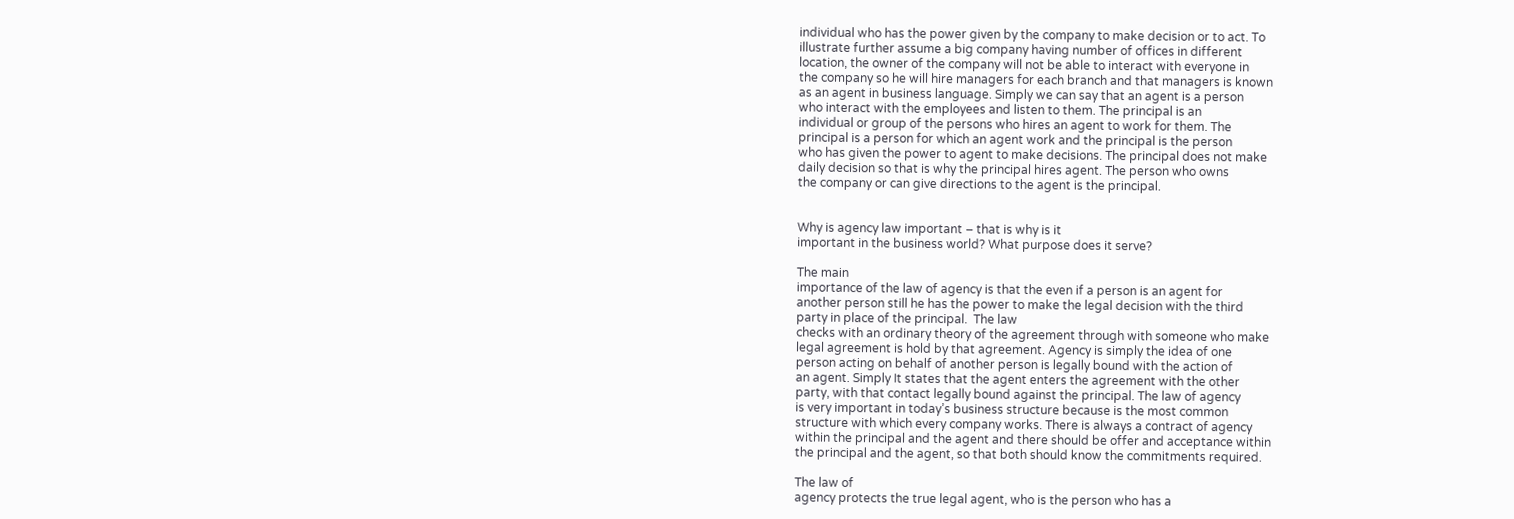individual who has the power given by the company to make decision or to act. To
illustrate further assume a big company having number of offices in different
location, the owner of the company will not be able to interact with everyone in
the company so he will hire managers for each branch and that managers is known
as an agent in business language. Simply we can say that an agent is a person
who interact with the employees and listen to them. The principal is an
individual or group of the persons who hires an agent to work for them. The
principal is a person for which an agent work and the principal is the person
who has given the power to agent to make decisions. The principal does not make
daily decision so that is why the principal hires agent. The person who owns
the company or can give directions to the agent is the principal.


Why is agency law important – that is why is it
important in the business world? What purpose does it serve?

The main
importance of the law of agency is that the even if a person is an agent for
another person still he has the power to make the legal decision with the third
party in place of the principal.  The law
checks with an ordinary theory of the agreement through with someone who make
legal agreement is hold by that agreement. Agency is simply the idea of one
person acting on behalf of another person is legally bound with the action of
an agent. Simply It states that the agent enters the agreement with the other
party, with that contact legally bound against the principal. The law of agency
is very important in today’s business structure because is the most common
structure with which every company works. There is always a contract of agency
within the principal and the agent and there should be offer and acceptance within
the principal and the agent, so that both should know the commitments required.

The law of
agency protects the true legal agent, who is the person who has a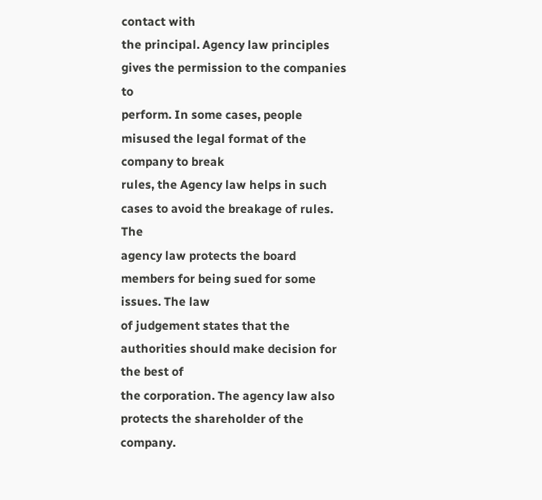contact with
the principal. Agency law principles gives the permission to the companies to
perform. In some cases, people misused the legal format of the company to break
rules, the Agency law helps in such cases to avoid the breakage of rules. The
agency law protects the board members for being sued for some issues. The law
of judgement states that the authorities should make decision for the best of
the corporation. The agency law also protects the shareholder of the company.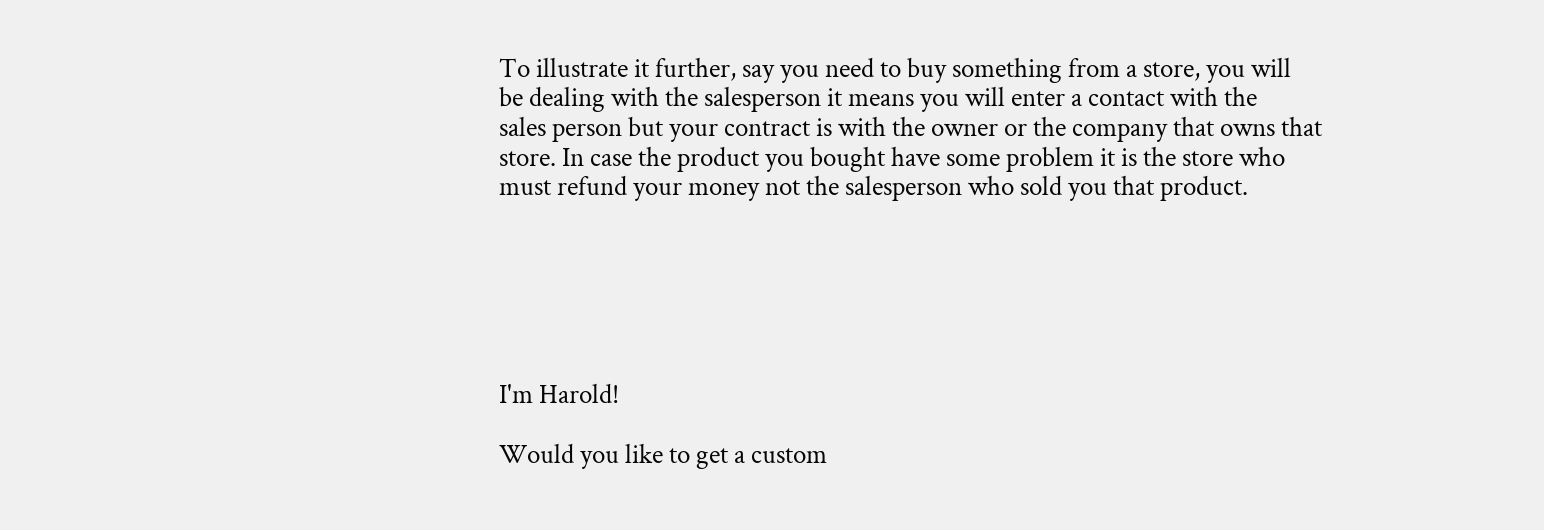To illustrate it further, say you need to buy something from a store, you will
be dealing with the salesperson it means you will enter a contact with the
sales person but your contract is with the owner or the company that owns that
store. In case the product you bought have some problem it is the store who
must refund your money not the salesperson who sold you that product.






I'm Harold!

Would you like to get a custom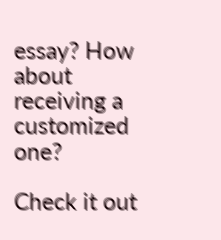essay? How about receiving a customized one?

Check it out